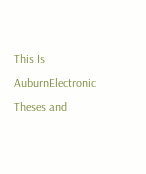This Is AuburnElectronic Theses and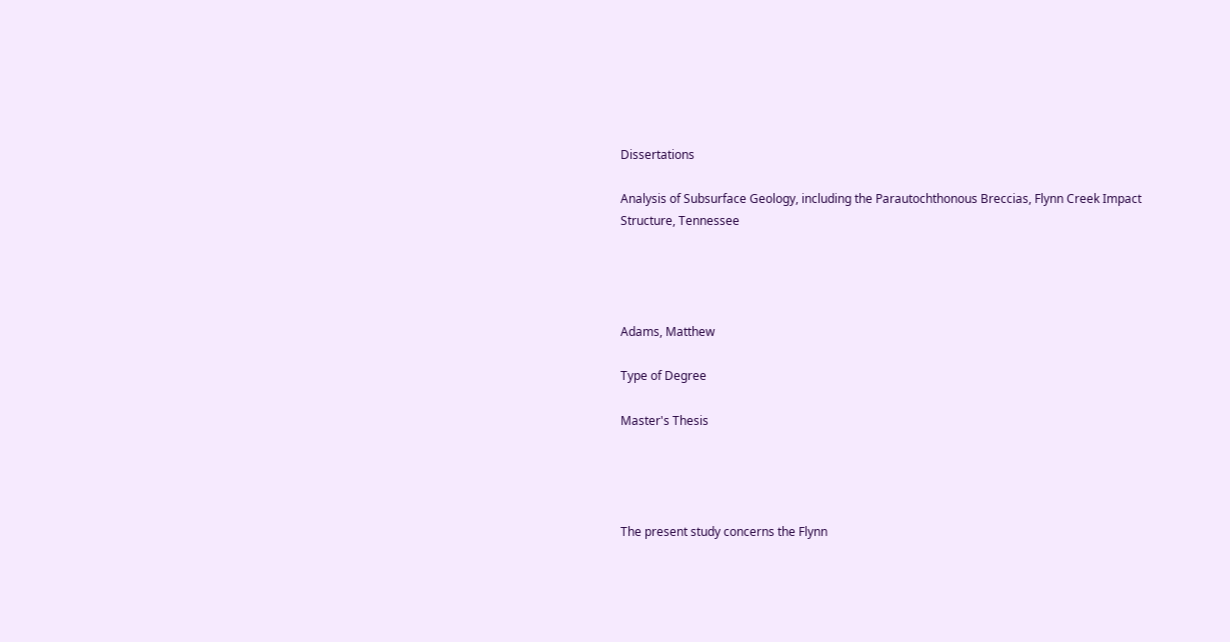Dissertations

Analysis of Subsurface Geology, including the Parautochthonous Breccias, Flynn Creek Impact Structure, Tennessee




Adams, Matthew

Type of Degree

Master's Thesis




The present study concerns the Flynn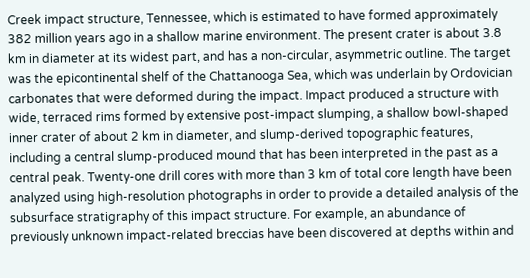Creek impact structure, Tennessee, which is estimated to have formed approximately 382 million years ago in a shallow marine environment. The present crater is about 3.8 km in diameter at its widest part, and has a non-circular, asymmetric outline. The target was the epicontinental shelf of the Chattanooga Sea, which was underlain by Ordovician carbonates that were deformed during the impact. Impact produced a structure with wide, terraced rims formed by extensive post-impact slumping, a shallow bowl-shaped inner crater of about 2 km in diameter, and slump-derived topographic features, including a central slump-produced mound that has been interpreted in the past as a central peak. Twenty-one drill cores with more than 3 km of total core length have been analyzed using high-resolution photographs in order to provide a detailed analysis of the subsurface stratigraphy of this impact structure. For example, an abundance of previously unknown impact-related breccias have been discovered at depths within and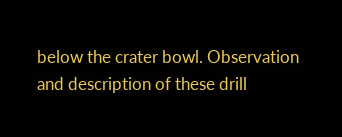below the crater bowl. Observation and description of these drill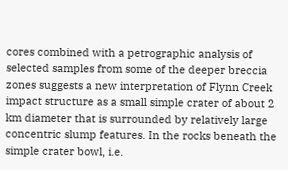cores combined with a petrographic analysis of selected samples from some of the deeper breccia zones suggests a new interpretation of Flynn Creek impact structure as a small simple crater of about 2 km diameter that is surrounded by relatively large concentric slump features. In the rocks beneath the simple crater bowl, i.e.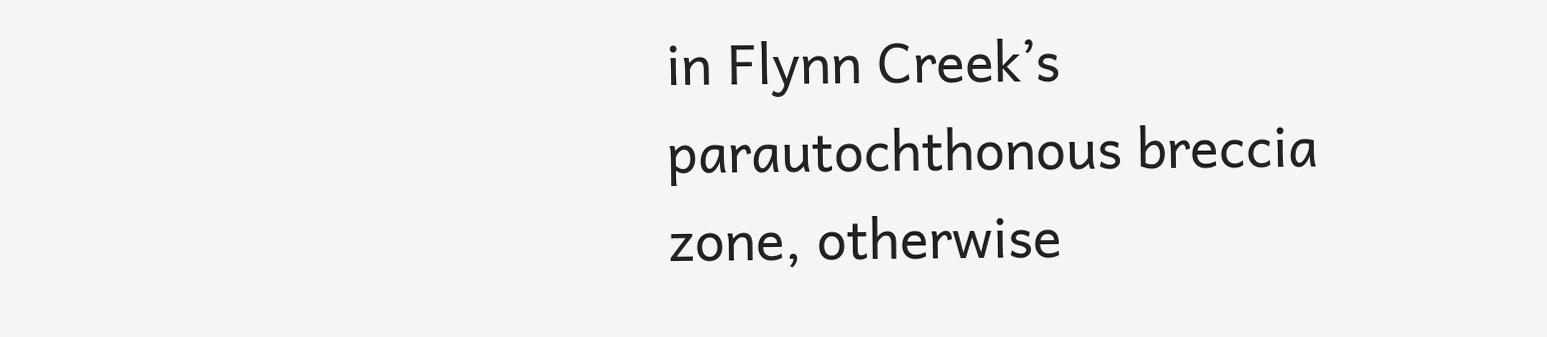in Flynn Creek’s parautochthonous breccia zone, otherwise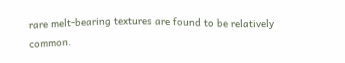rare melt-bearing textures are found to be relatively common.